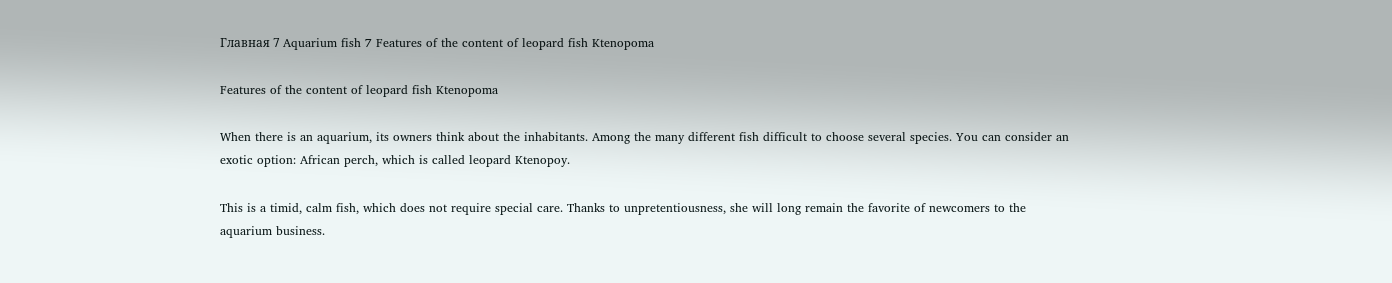Главная 7 Aquarium fish 7 Features of the content of leopard fish Ktenopoma

Features of the content of leopard fish Ktenopoma

When there is an aquarium, its owners think about the inhabitants. Among the many different fish difficult to choose several species. You can consider an exotic option: African perch, which is called leopard Ktenopoy.

This is a timid, calm fish, which does not require special care. Thanks to unpretentiousness, she will long remain the favorite of newcomers to the aquarium business.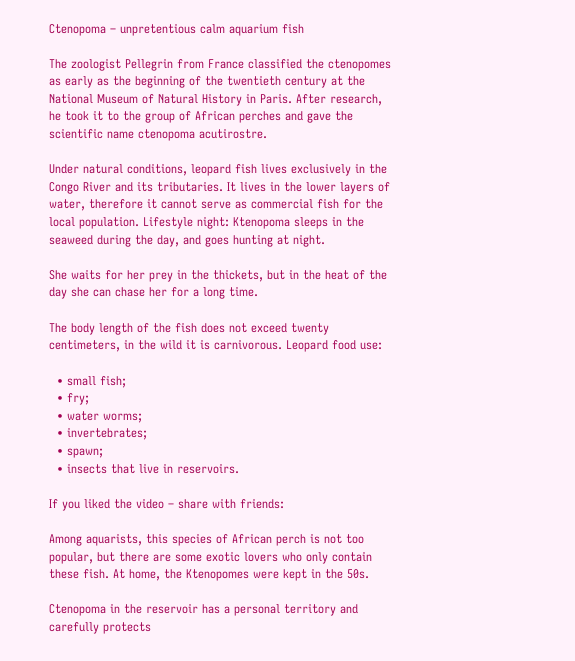Ctenopoma – unpretentious calm aquarium fish

The zoologist Pellegrin from France classified the ctenopomes as early as the beginning of the twentieth century at the National Museum of Natural History in Paris. After research, he took it to the group of African perches and gave the scientific name ctenopoma acutirostre.

Under natural conditions, leopard fish lives exclusively in the Congo River and its tributaries. It lives in the lower layers of water, therefore it cannot serve as commercial fish for the local population. Lifestyle night: Ktenopoma sleeps in the seaweed during the day, and goes hunting at night.

She waits for her prey in the thickets, but in the heat of the day she can chase her for a long time.

The body length of the fish does not exceed twenty centimeters, in the wild it is carnivorous. Leopard food use:

  • small fish;
  • fry;
  • water worms;
  • invertebrates;
  • spawn;
  • insects that live in reservoirs.

If you liked the video – share with friends:

Among aquarists, this species of African perch is not too popular, but there are some exotic lovers who only contain these fish. At home, the Ktenopomes were kept in the 50s.

Ctenopoma in the reservoir has a personal territory and carefully protects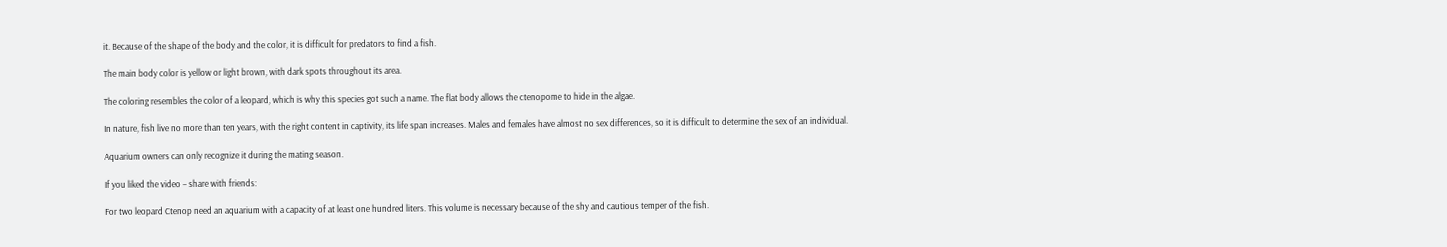it. Because of the shape of the body and the color, it is difficult for predators to find a fish.

The main body color is yellow or light brown, with dark spots throughout its area.

The coloring resembles the color of a leopard, which is why this species got such a name. The flat body allows the ctenopome to hide in the algae.

In nature, fish live no more than ten years, with the right content in captivity, its life span increases. Males and females have almost no sex differences, so it is difficult to determine the sex of an individual.

Aquarium owners can only recognize it during the mating season.

If you liked the video – share with friends:

For two leopard Ctenop need an aquarium with a capacity of at least one hundred liters. This volume is necessary because of the shy and cautious temper of the fish.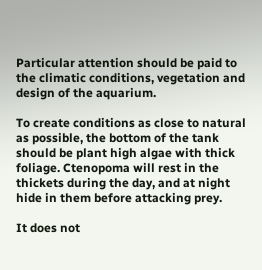Particular attention should be paid to the climatic conditions, vegetation and design of the aquarium.

To create conditions as close to natural as possible, the bottom of the tank should be plant high algae with thick foliage. Ctenopoma will rest in the thickets during the day, and at night hide in them before attacking prey.

It does not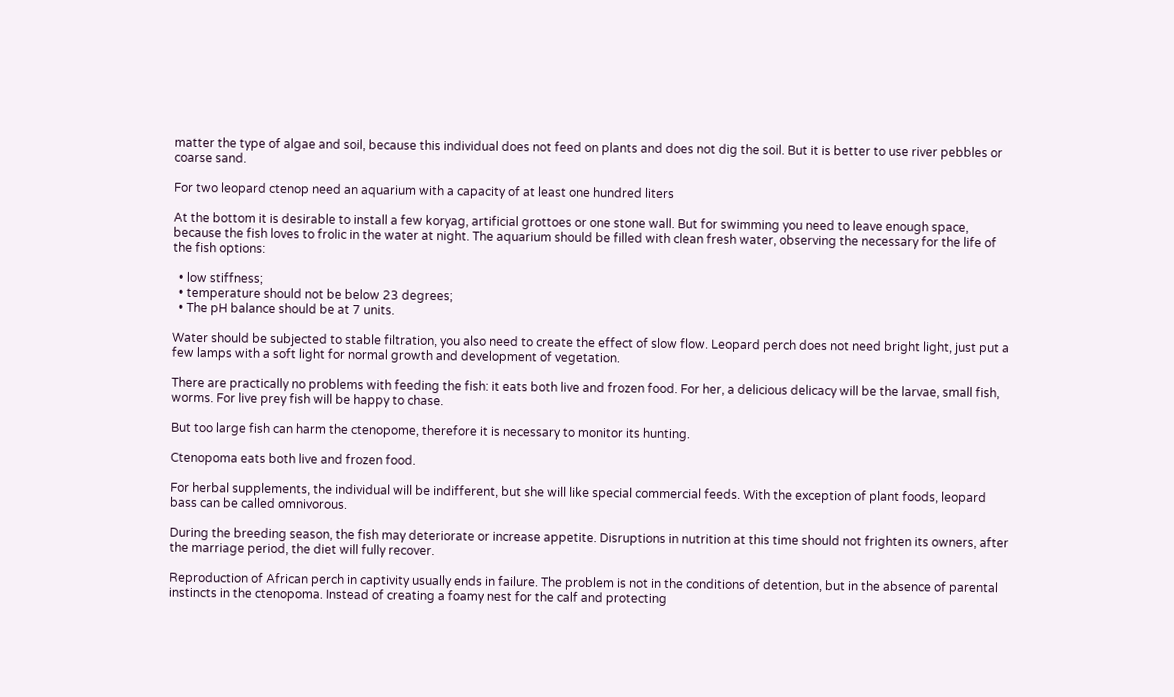matter the type of algae and soil, because this individual does not feed on plants and does not dig the soil. But it is better to use river pebbles or coarse sand.

For two leopard ctenop need an aquarium with a capacity of at least one hundred liters

At the bottom it is desirable to install a few koryag, artificial grottoes or one stone wall. But for swimming you need to leave enough space, because the fish loves to frolic in the water at night. The aquarium should be filled with clean fresh water, observing the necessary for the life of the fish options:

  • low stiffness;
  • temperature should not be below 23 degrees;
  • The pH balance should be at 7 units.

Water should be subjected to stable filtration, you also need to create the effect of slow flow. Leopard perch does not need bright light, just put a few lamps with a soft light for normal growth and development of vegetation.

There are practically no problems with feeding the fish: it eats both live and frozen food. For her, a delicious delicacy will be the larvae, small fish, worms. For live prey fish will be happy to chase.

But too large fish can harm the ctenopome, therefore it is necessary to monitor its hunting.

Ctenopoma eats both live and frozen food.

For herbal supplements, the individual will be indifferent, but she will like special commercial feeds. With the exception of plant foods, leopard bass can be called omnivorous.

During the breeding season, the fish may deteriorate or increase appetite. Disruptions in nutrition at this time should not frighten its owners, after the marriage period, the diet will fully recover.

Reproduction of African perch in captivity usually ends in failure. The problem is not in the conditions of detention, but in the absence of parental instincts in the ctenopoma. Instead of creating a foamy nest for the calf and protecting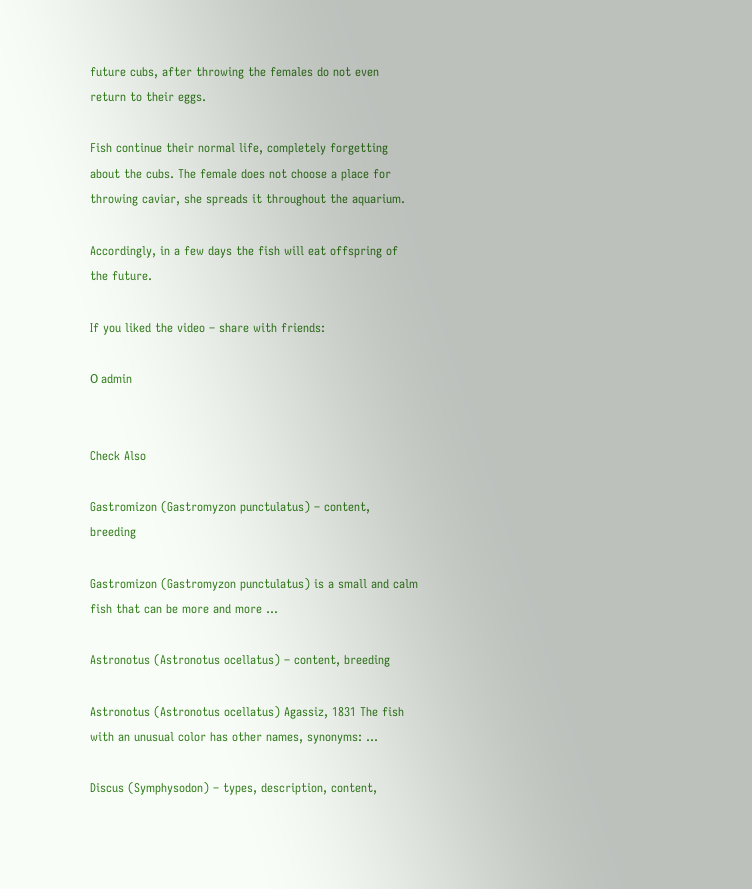future cubs, after throwing the females do not even return to their eggs.

Fish continue their normal life, completely forgetting about the cubs. The female does not choose a place for throwing caviar, she spreads it throughout the aquarium.

Accordingly, in a few days the fish will eat offspring of the future.

If you liked the video – share with friends:

О admin


Check Also

Gastromizon (Gastromyzon punctulatus) – content, breeding

Gastromizon (Gastromyzon punctulatus) is a small and calm fish that can be more and more ...

Astronotus (Astronotus ocellatus) – content, breeding

Astronotus (Astronotus ocellatus) Agassiz, 1831 The fish with an unusual color has other names, synonyms: ...

Discus (Symphysodon) – types, description, content,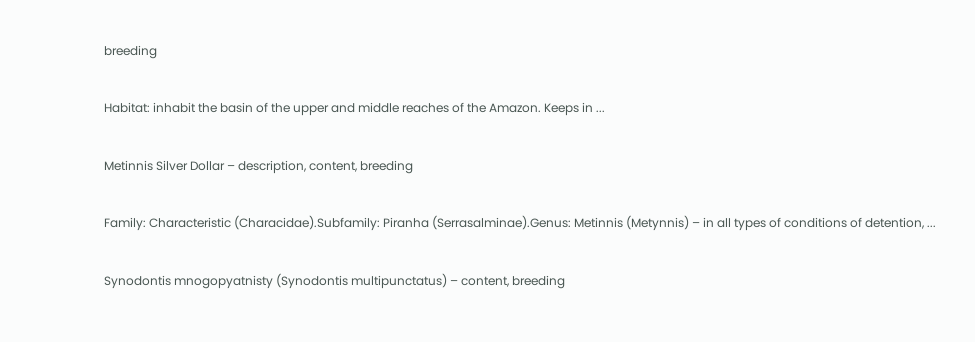breeding

Habitat: inhabit the basin of the upper and middle reaches of the Amazon. Keeps in ...

Metinnis Silver Dollar – description, content, breeding

Family: Characteristic (Characidae).Subfamily: Piranha (Serrasalminae).Genus: Metinnis (Metynnis) – in all types of conditions of detention, ...

Synodontis mnogopyatnisty (Synodontis multipunctatus) – content, breeding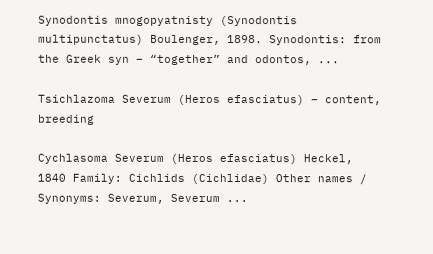Synodontis mnogopyatnisty (Synodontis multipunctatus) Boulenger, 1898. Synodontis: from the Greek syn – “together” and odontos, ...

Tsichlazoma Severum (Heros efasciatus) – content, breeding

Cychlasoma Severum (Heros efasciatus) Heckel, 1840 Family: Cichlids (Cichlidae) Other names / Synonyms: Severum, Severum ...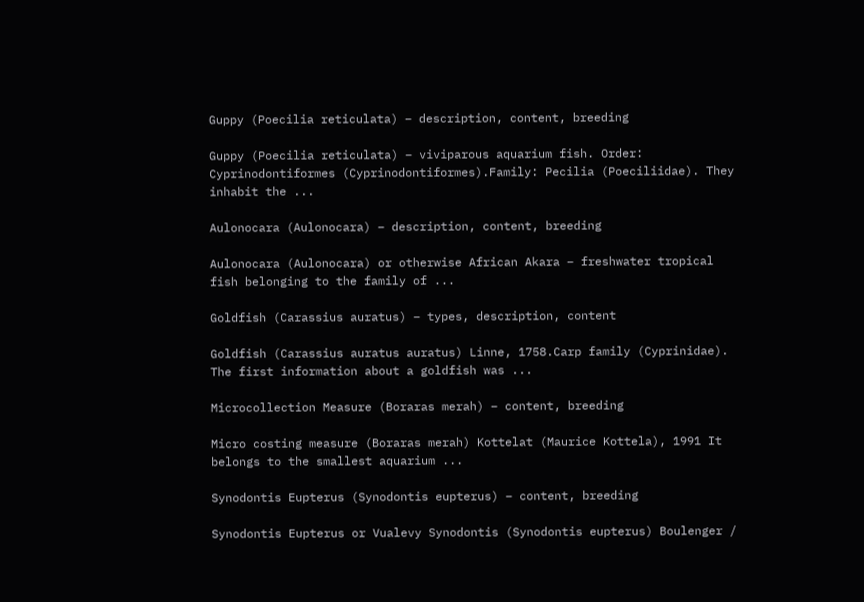Guppy (Poecilia reticulata) – description, content, breeding

Guppy (Poecilia reticulata) – viviparous aquarium fish. Order: Cyprinodontiformes (Cyprinodontiformes).Family: Pecilia (Poeciliidae). They inhabit the ...

Aulonocara (Aulonocara) – description, content, breeding

Aulonocara (Aulonocara) or otherwise African Akara – freshwater tropical fish belonging to the family of ...

Goldfish (Carassius auratus) – types, description, content

Goldfish (Carassius auratus auratus) Linne, 1758.Carp family (Cyprinidae). The first information about a goldfish was ...

Microcollection Measure (Boraras merah) – content, breeding

Micro costing measure (Boraras merah) Kottelat (Maurice Kottela), 1991 It belongs to the smallest aquarium ...

Synodontis Eupterus (Synodontis eupterus) – content, breeding

Synodontis Eupterus or Vualevy Synodontis (Synodontis eupterus) Boulenger /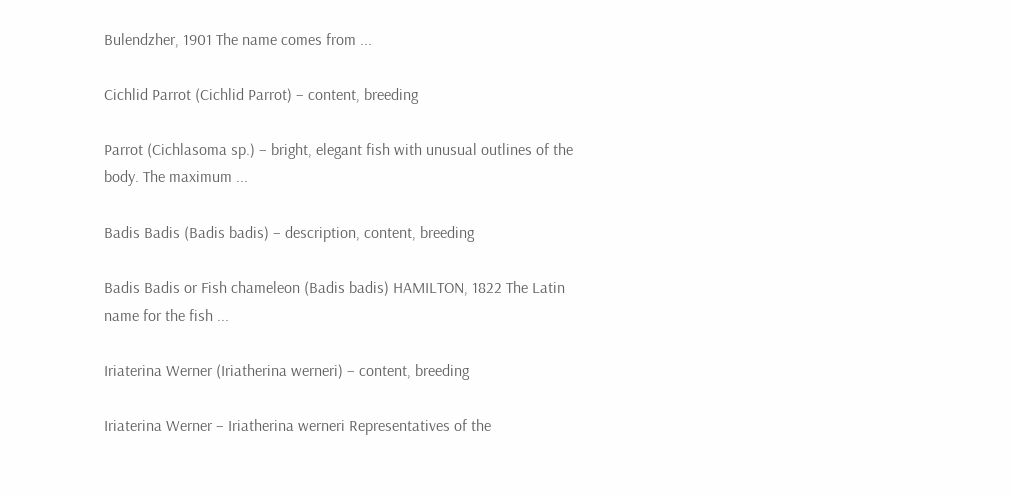Bulendzher, 1901 The name comes from ...

Cichlid Parrot (Cichlid Parrot) – content, breeding

Parrot (Cichlasoma sp.) – bright, elegant fish with unusual outlines of the body. The maximum ...

Badis Badis (Badis badis) – description, content, breeding

Badis Badis or Fish chameleon (Badis badis) HAMILTON, 1822 The Latin name for the fish ...

Iriaterina Werner (Iriatherina werneri) – content, breeding

Iriaterina Werner – Iriatherina werneri Representatives of the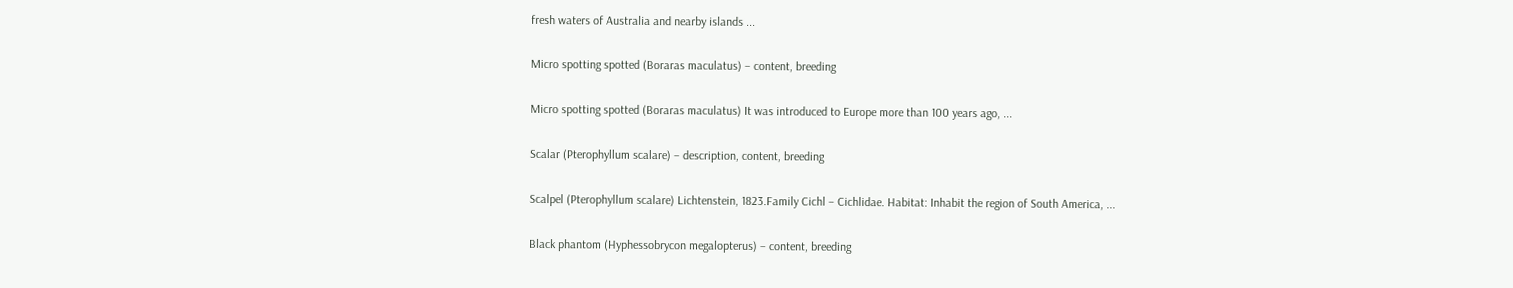fresh waters of Australia and nearby islands ...

Micro spotting spotted (Boraras maculatus) – content, breeding

Micro spotting spotted (Boraras maculatus) It was introduced to Europe more than 100 years ago, ...

Scalar (Pterophyllum scalare) – description, content, breeding

Scalpel (Pterophyllum scalare) Lichtenstein, 1823.Family Cichl – Cichlidae. Habitat: Inhabit the region of South America, ...

Black phantom (Hyphessobrycon megalopterus) – content, breeding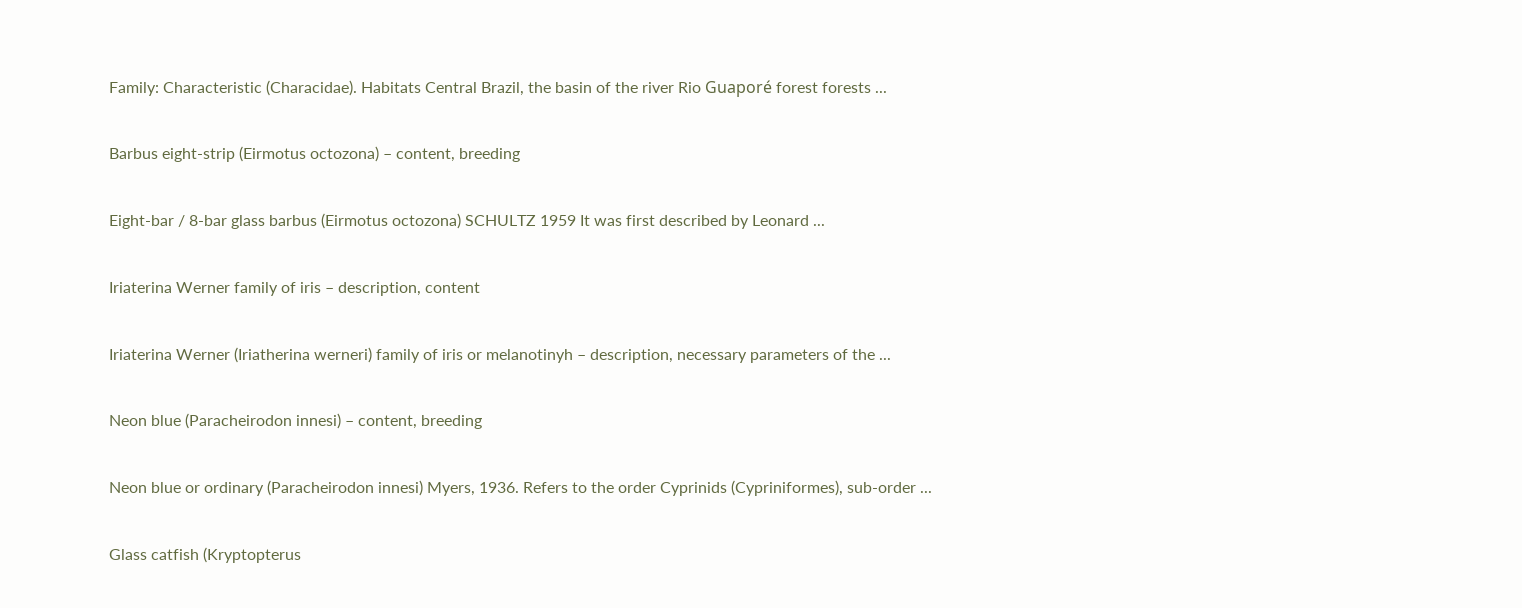Family: Characteristic (Characidae). Habitats Central Brazil, the basin of the river Rio Guaporé forest forests ...

Barbus eight-strip (Eirmotus octozona) – content, breeding

Eight-bar / 8-bar glass barbus (Eirmotus octozona) SCHULTZ 1959 It was first described by Leonard ...

Iriaterina Werner family of iris – description, content

Iriaterina Werner (Iriatherina werneri) family of iris or melanotinyh – description, necessary parameters of the ...

Neon blue (Paracheirodon innesi) – content, breeding

Neon blue or ordinary (Paracheirodon innesi) Myers, 1936. Refers to the order Cyprinids (Cypriniformes), sub-order ...

Glass catfish (Kryptopterus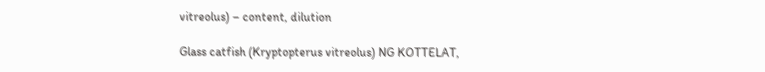vitreolus) – content, dilution

Glass catfish (Kryptopterus vitreolus) NG KOTTELAT,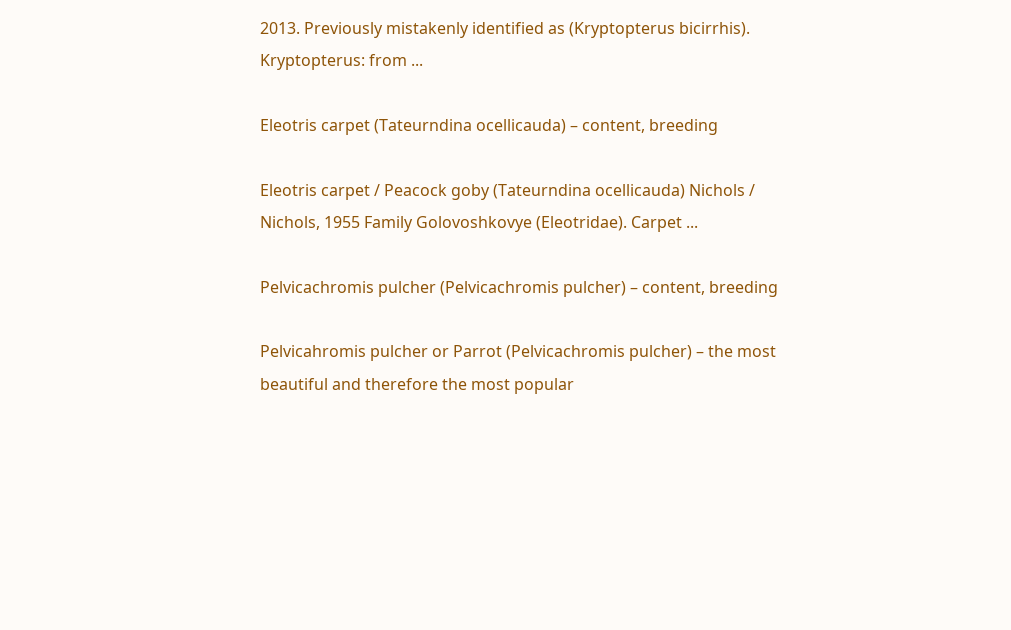2013. Previously mistakenly identified as (Kryptopterus bicirrhis). Kryptopterus: from ...

Eleotris carpet (Tateurndina ocellicauda) – content, breeding

Eleotris carpet / Peacock goby (Tateurndina ocellicauda) Nichols / Nichols, 1955 Family Golovoshkovye (Eleotridae). Carpet ...

Pelvicachromis pulcher (Pelvicachromis pulcher) – content, breeding

Pelvicahromis pulcher or Parrot (Pelvicachromis pulcher) – the most beautiful and therefore the most popular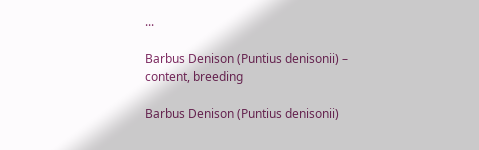...

Barbus Denison (Puntius denisonii) – content, breeding

Barbus Denison (Puntius denisonii)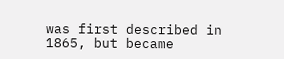was first described in 1865, but became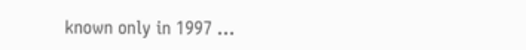known only in 1997 ...